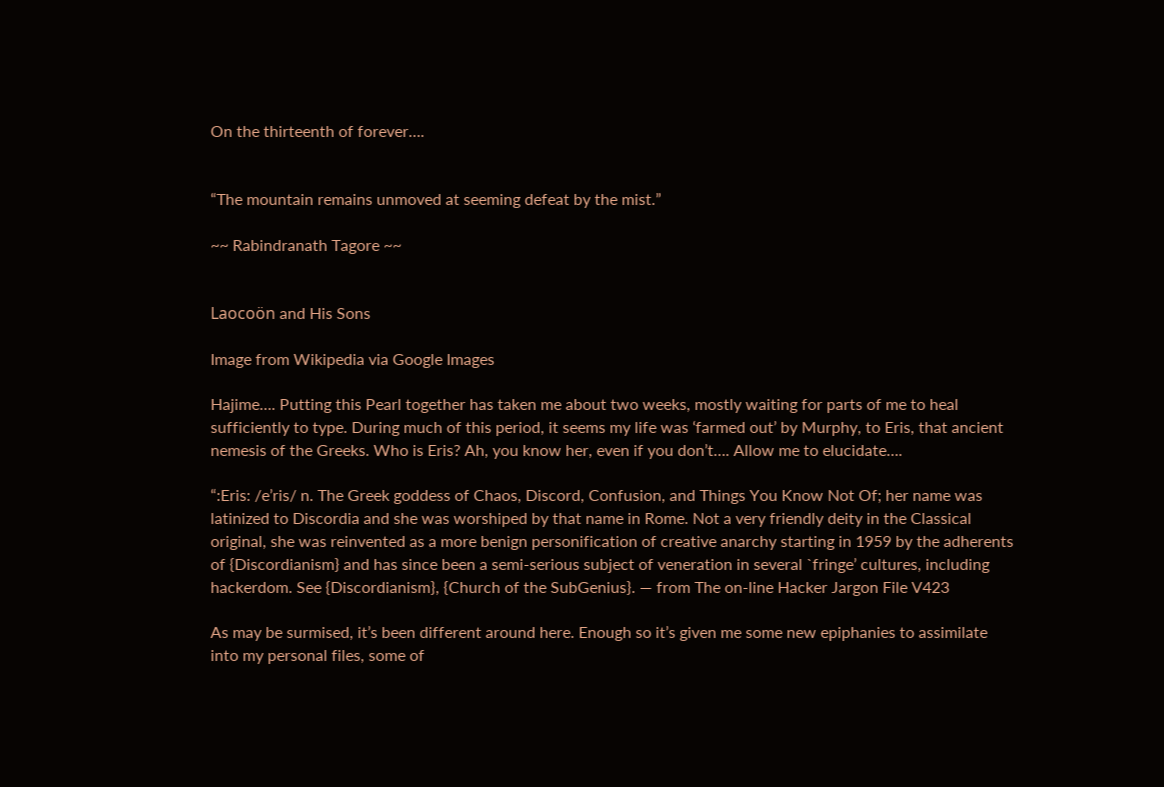On the thirteenth of forever….


“The mountain remains unmoved at seeming defeat by the mist.”

~~ Rabindranath Tagore ~~


Laocoön and His Sons

Image from Wikipedia via Google Images

Hajime…. Putting this Pearl together has taken me about two weeks, mostly waiting for parts of me to heal sufficiently to type. During much of this period, it seems my life was ‘farmed out’ by Murphy, to Eris, that ancient nemesis of the Greeks. Who is Eris? Ah, you know her, even if you don’t…. Allow me to elucidate….

“:Eris: /e’ris/ n. The Greek goddess of Chaos, Discord, Confusion, and Things You Know Not Of; her name was latinized to Discordia and she was worshiped by that name in Rome. Not a very friendly deity in the Classical original, she was reinvented as a more benign personification of creative anarchy starting in 1959 by the adherents of {Discordianism} and has since been a semi-serious subject of veneration in several `fringe’ cultures, including hackerdom. See {Discordianism}, {Church of the SubGenius}. — from The on-line Hacker Jargon File V423

As may be surmised, it’s been different around here. Enough so it’s given me some new epiphanies to assimilate into my personal files, some of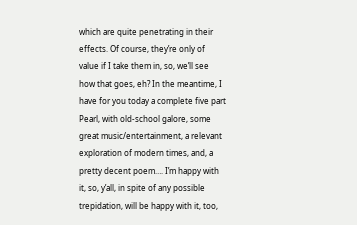which are quite penetrating in their effects. Of course, they’re only of value if I take them in, so, we’ll see how that goes, eh? In the meantime, I have for you today a complete five part Pearl, with old-school galore, some great music/entertainment, a relevant exploration of modern times, and, a pretty decent poem…. I’m happy with it, so, y’all, in spite of any possible trepidation, will be happy with it, too,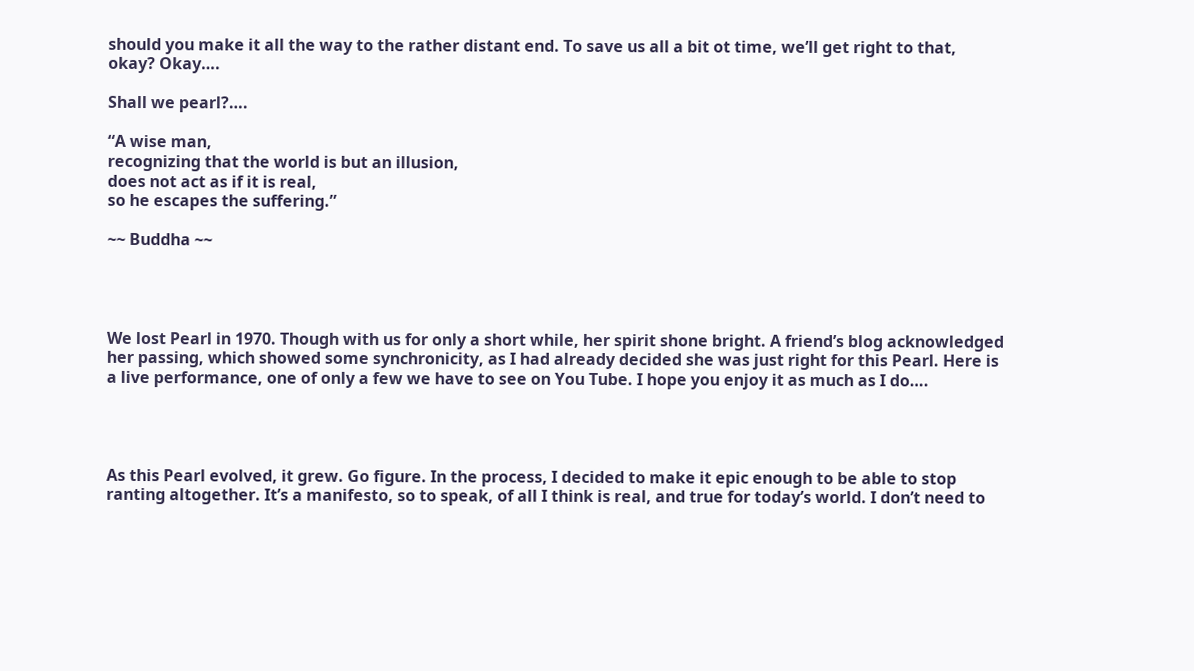should you make it all the way to the rather distant end. To save us all a bit ot time, we’ll get right to that, okay? Okay….

Shall we pearl?….

“A wise man,
recognizing that the world is but an illusion,
does not act as if it is real,
so he escapes the suffering.”

~~ Buddha ~~




We lost Pearl in 1970. Though with us for only a short while, her spirit shone bright. A friend’s blog acknowledged her passing, which showed some synchronicity, as I had already decided she was just right for this Pearl. Here is a live performance, one of only a few we have to see on You Tube. I hope you enjoy it as much as I do….




As this Pearl evolved, it grew. Go figure. In the process, I decided to make it epic enough to be able to stop ranting altogether. It’s a manifesto, so to speak, of all I think is real, and true for today’s world. I don’t need to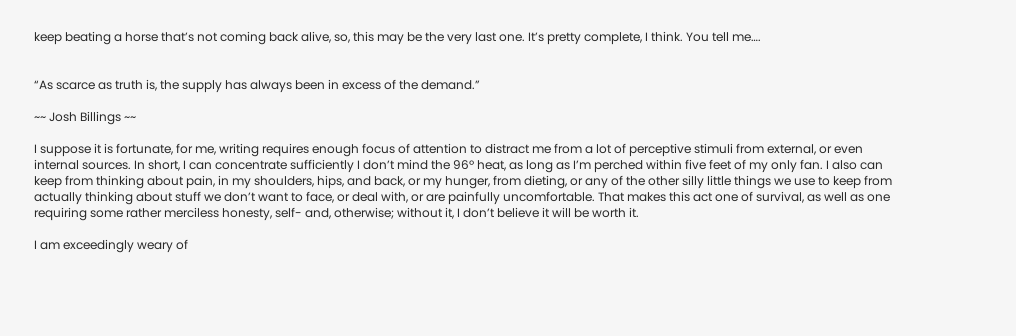keep beating a horse that’s not coming back alive, so, this may be the very last one. It’s pretty complete, I think. You tell me….


“As scarce as truth is, the supply has always been in excess of the demand.”

~~ Josh Billings ~~

I suppose it is fortunate, for me, writing requires enough focus of attention to distract me from a lot of perceptive stimuli from external, or even internal sources. In short, I can concentrate sufficiently I don’t mind the 96º heat, as long as I’m perched within five feet of my only fan. I also can keep from thinking about pain, in my shoulders, hips, and back, or my hunger, from dieting, or any of the other silly little things we use to keep from actually thinking about stuff we don’t want to face, or deal with, or are painfully uncomfortable. That makes this act one of survival, as well as one requiring some rather merciless honesty, self- and, otherwise; without it, I don’t believe it will be worth it.

I am exceedingly weary of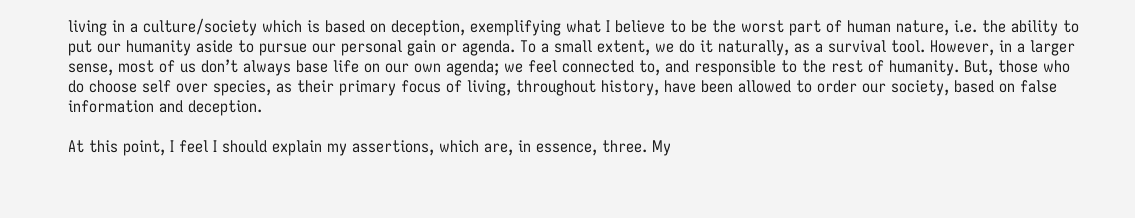living in a culture/society which is based on deception, exemplifying what I believe to be the worst part of human nature, i.e. the ability to put our humanity aside to pursue our personal gain or agenda. To a small extent, we do it naturally, as a survival tool. However, in a larger sense, most of us don’t always base life on our own agenda; we feel connected to, and responsible to the rest of humanity. But, those who do choose self over species, as their primary focus of living, throughout history, have been allowed to order our society, based on false information and deception.

At this point, I feel I should explain my assertions, which are, in essence, three. My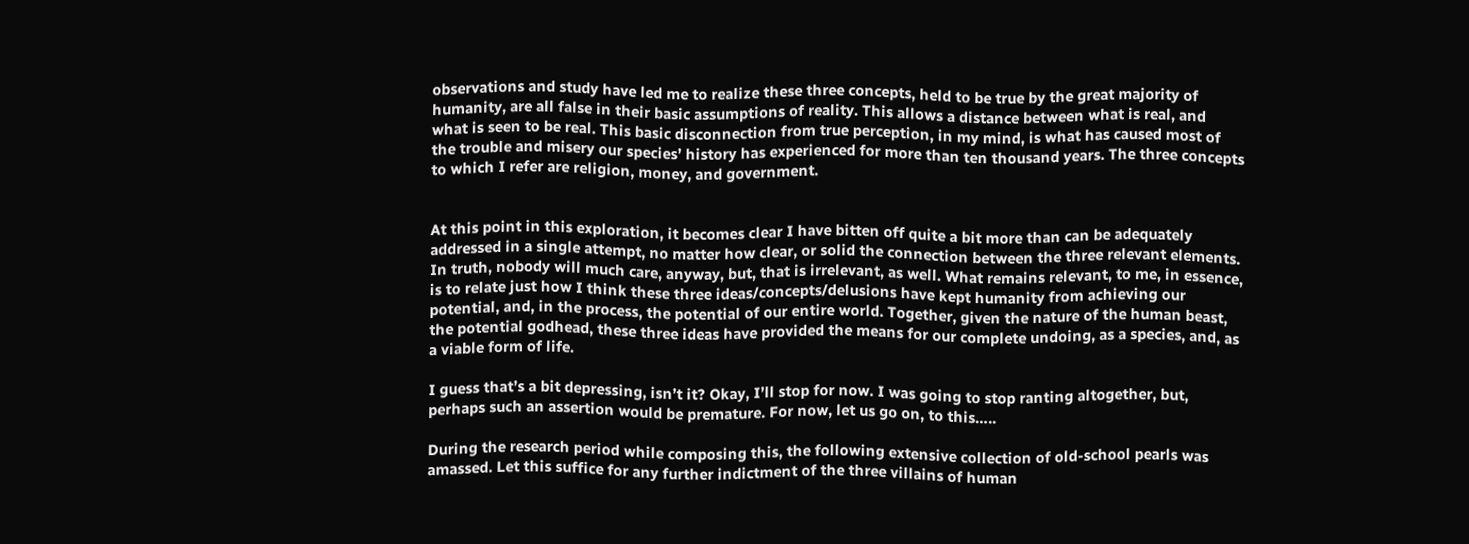observations and study have led me to realize these three concepts, held to be true by the great majority of humanity, are all false in their basic assumptions of reality. This allows a distance between what is real, and what is seen to be real. This basic disconnection from true perception, in my mind, is what has caused most of the trouble and misery our species’ history has experienced for more than ten thousand years. The three concepts to which I refer are religion, money, and government.


At this point in this exploration, it becomes clear I have bitten off quite a bit more than can be adequately addressed in a single attempt, no matter how clear, or solid the connection between the three relevant elements. In truth, nobody will much care, anyway, but, that is irrelevant, as well. What remains relevant, to me, in essence, is to relate just how I think these three ideas/concepts/delusions have kept humanity from achieving our potential, and, in the process, the potential of our entire world. Together, given the nature of the human beast, the potential godhead, these three ideas have provided the means for our complete undoing, as a species, and, as a viable form of life.

I guess that’s a bit depressing, isn’t it? Okay, I’ll stop for now. I was going to stop ranting altogether, but, perhaps such an assertion would be premature. For now, let us go on, to this…..

During the research period while composing this, the following extensive collection of old-school pearls was amassed. Let this suffice for any further indictment of the three villains of human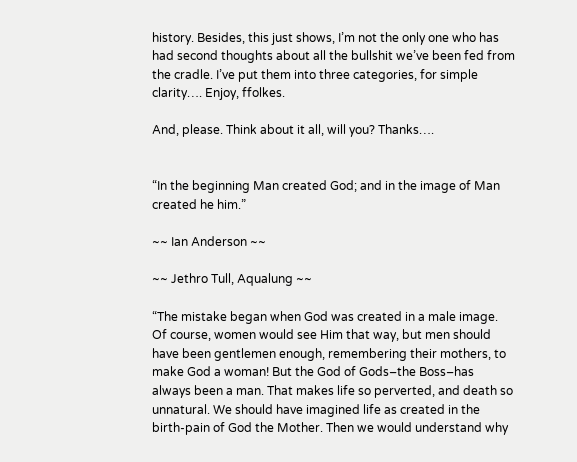history. Besides, this just shows, I’m not the only one who has had second thoughts about all the bullshit we’ve been fed from the cradle. I’ve put them into three categories, for simple clarity…. Enjoy, ffolkes.

And, please. Think about it all, will you? Thanks….


“In the beginning Man created God; and in the image of Man created he him.”

~~ Ian Anderson ~~

~~ Jethro Tull, Aqualung ~~

“The mistake began when God was created in a male image. Of course, women would see Him that way, but men should have been gentlemen enough, remembering their mothers, to make God a woman! But the God of Gods–the Boss–has always been a man. That makes life so perverted, and death so unnatural. We should have imagined life as created in the birth-pain of God the Mother. Then we would understand why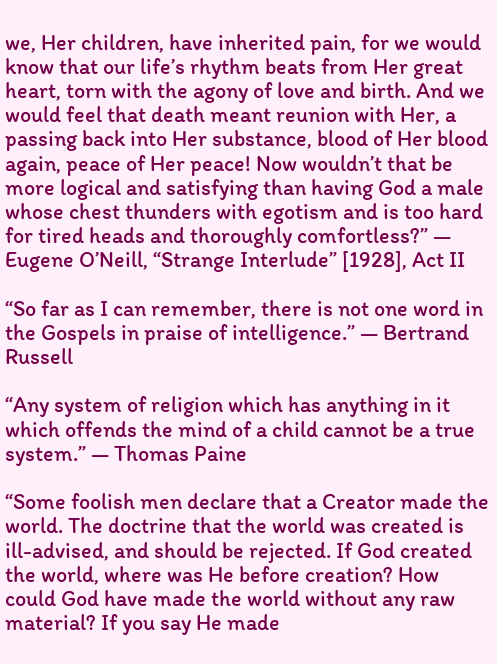we, Her children, have inherited pain, for we would know that our life’s rhythm beats from Her great heart, torn with the agony of love and birth. And we would feel that death meant reunion with Her, a passing back into Her substance, blood of Her blood again, peace of Her peace! Now wouldn’t that be more logical and satisfying than having God a male whose chest thunders with egotism and is too hard for tired heads and thoroughly comfortless?” — Eugene O’Neill, “Strange Interlude” [1928], Act II

“So far as I can remember, there is not one word in the Gospels in praise of intelligence.” — Bertrand Russell

“Any system of religion which has anything in it which offends the mind of a child cannot be a true system.” — Thomas Paine

“Some foolish men declare that a Creator made the world. The doctrine that the world was created is ill-advised, and should be rejected. If God created the world, where was He before creation? How could God have made the world without any raw material? If you say He made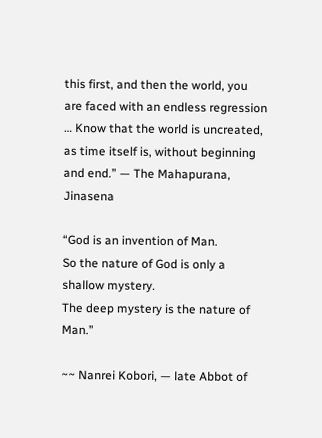this first, and then the world, you are faced with an endless regression … Know that the world is uncreated, as time itself is, without beginning and end.” — The Mahapurana, Jinasena

“God is an invention of Man.
So the nature of God is only a shallow mystery.
The deep mystery is the nature of Man.”

~~ Nanrei Kobori, — late Abbot of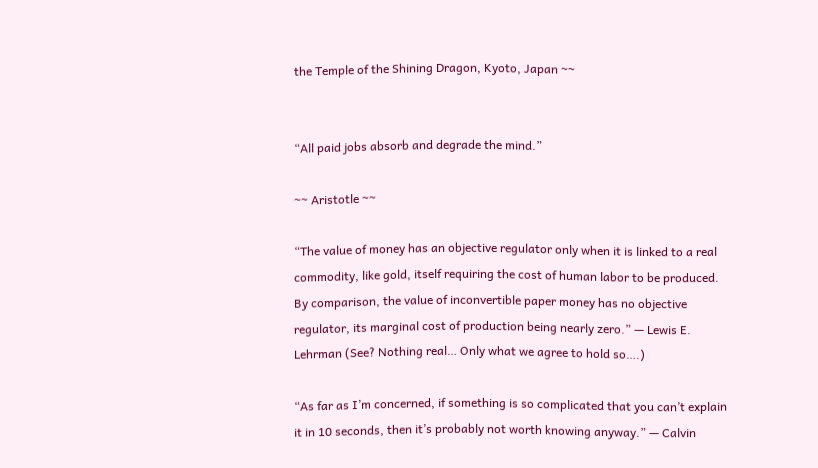the Temple of the Shining Dragon, Kyoto, Japan ~~


“All paid jobs absorb and degrade the mind.”

~~ Aristotle ~~

“The value of money has an objective regulator only when it is linked to a real commodity, like gold, itself requiring the cost of human labor to be produced. By comparison, the value of inconvertible paper money has no objective regulator, its marginal cost of production being nearly zero.” — Lewis E. Lehrman (See? Nothing real… Only what we agree to hold so….)

“As far as I’m concerned, if something is so complicated that you can’t explain it in 10 seconds, then it’s probably not worth knowing anyway.” — Calvin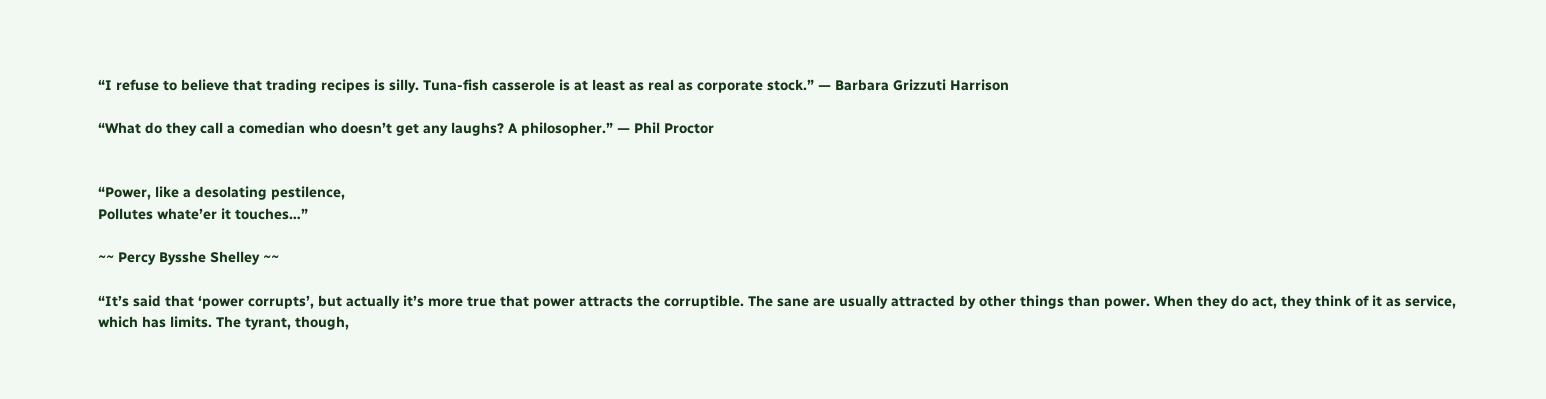“I refuse to believe that trading recipes is silly. Tuna-fish casserole is at least as real as corporate stock.” — Barbara Grizzuti Harrison

“What do they call a comedian who doesn’t get any laughs? A philosopher.” — Phil Proctor


“Power, like a desolating pestilence,
Pollutes whate’er it touches…”

~~ Percy Bysshe Shelley ~~

“It’s said that ‘power corrupts’, but actually it’s more true that power attracts the corruptible. The sane are usually attracted by other things than power. When they do act, they think of it as service, which has limits. The tyrant, though,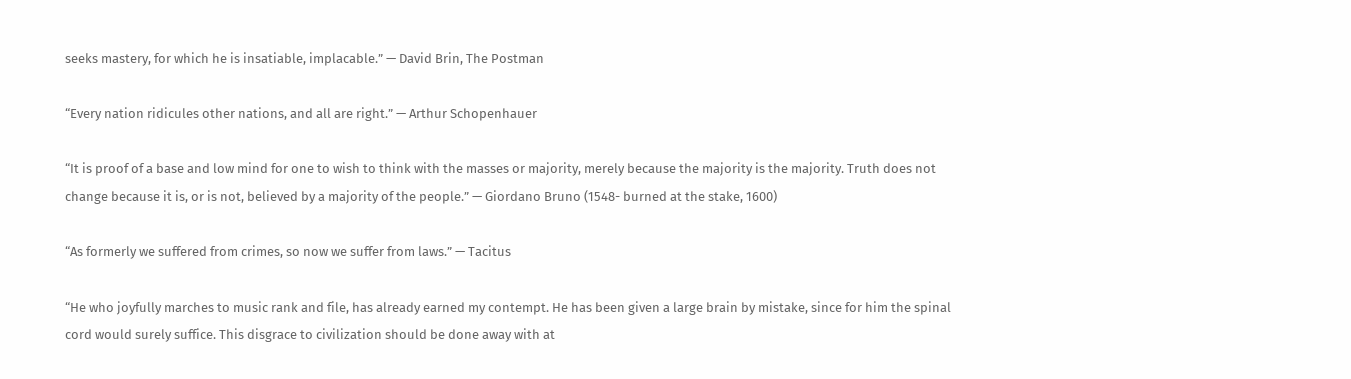seeks mastery, for which he is insatiable, implacable.” — David Brin, The Postman

“Every nation ridicules other nations, and all are right.” — Arthur Schopenhauer

“It is proof of a base and low mind for one to wish to think with the masses or majority, merely because the majority is the majority. Truth does not change because it is, or is not, believed by a majority of the people.” — Giordano Bruno (1548- burned at the stake, 1600)

“As formerly we suffered from crimes, so now we suffer from laws.” — Tacitus

“He who joyfully marches to music rank and file, has already earned my contempt. He has been given a large brain by mistake, since for him the spinal cord would surely suffice. This disgrace to civilization should be done away with at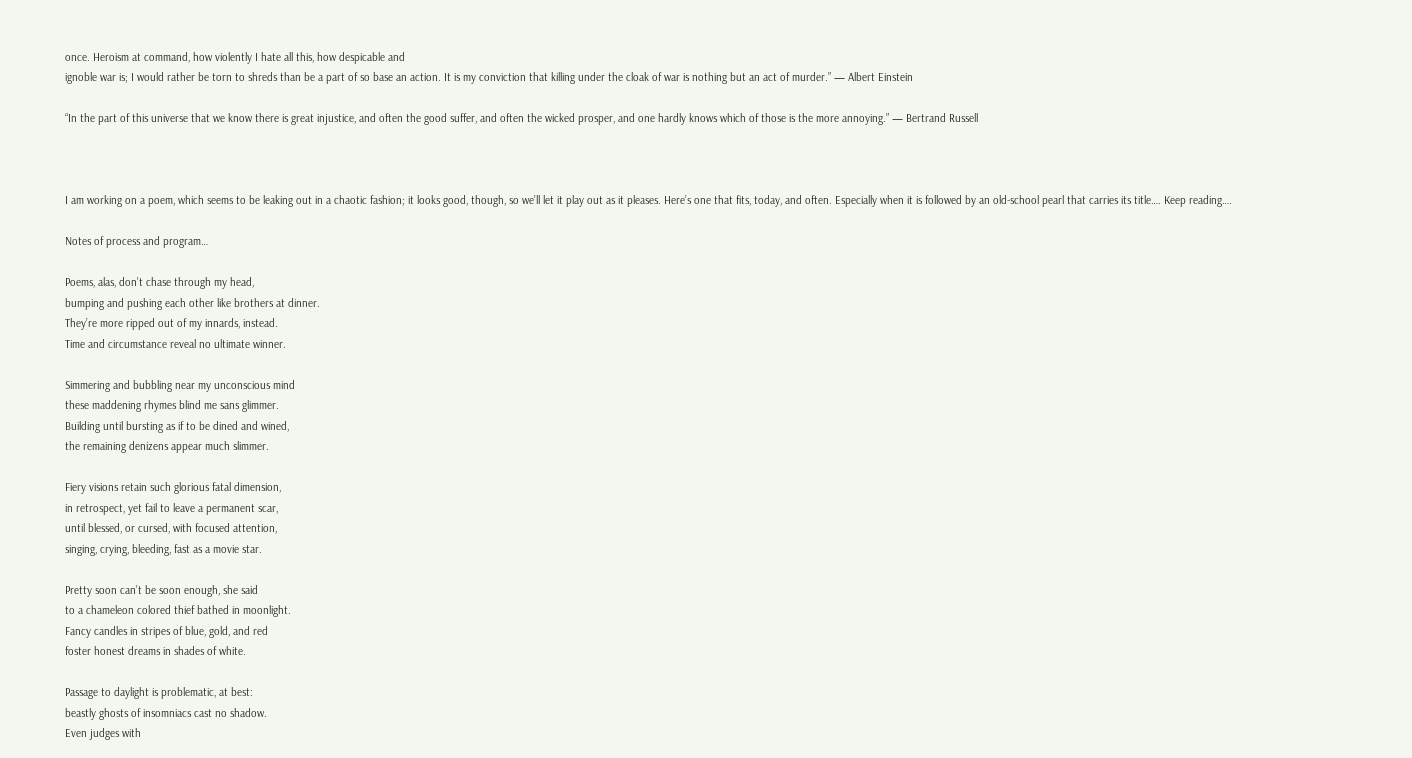once. Heroism at command, how violently I hate all this, how despicable and
ignoble war is; I would rather be torn to shreds than be a part of so base an action. It is my conviction that killing under the cloak of war is nothing but an act of murder.” — Albert Einstein

“In the part of this universe that we know there is great injustice, and often the good suffer, and often the wicked prosper, and one hardly knows which of those is the more annoying.” — Bertrand Russell



I am working on a poem, which seems to be leaking out in a chaotic fashion; it looks good, though, so we’ll let it play out as it pleases. Here’s one that fits, today, and often. Especially when it is followed by an old-school pearl that carries its title…. Keep reading….

Notes of process and program…

Poems, alas, don’t chase through my head,
bumping and pushing each other like brothers at dinner.
They’re more ripped out of my innards, instead.
Time and circumstance reveal no ultimate winner.

Simmering and bubbling near my unconscious mind
these maddening rhymes blind me sans glimmer.
Building until bursting as if to be dined and wined,
the remaining denizens appear much slimmer.

Fiery visions retain such glorious fatal dimension,
in retrospect, yet fail to leave a permanent scar,
until blessed, or cursed, with focused attention,
singing, crying, bleeding, fast as a movie star.

Pretty soon can’t be soon enough, she said
to a chameleon colored thief bathed in moonlight.
Fancy candles in stripes of blue, gold, and red
foster honest dreams in shades of white.

Passage to daylight is problematic, at best:
beastly ghosts of insomniacs cast no shadow.
Even judges with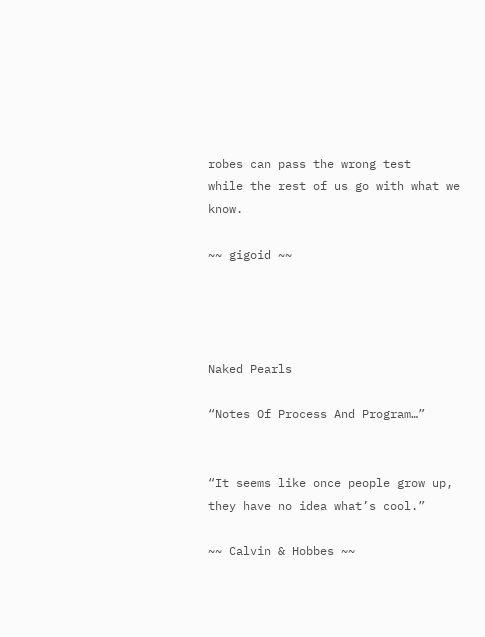robes can pass the wrong test
while the rest of us go with what we know.

~~ gigoid ~~




Naked Pearls

“Notes Of Process And Program…”


“It seems like once people grow up, they have no idea what’s cool.”

~~ Calvin & Hobbes ~~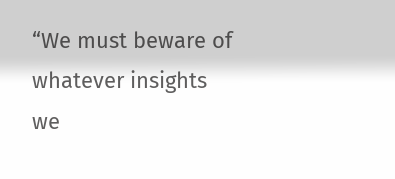“We must beware of whatever insights we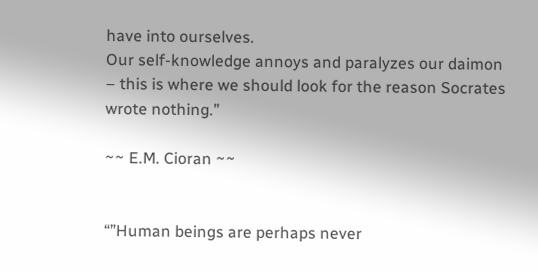have into ourselves.
Our self-knowledge annoys and paralyzes our daimon
– this is where we should look for the reason Socrates wrote nothing.”

~~ E.M. Cioran ~~


“”Human beings are perhaps never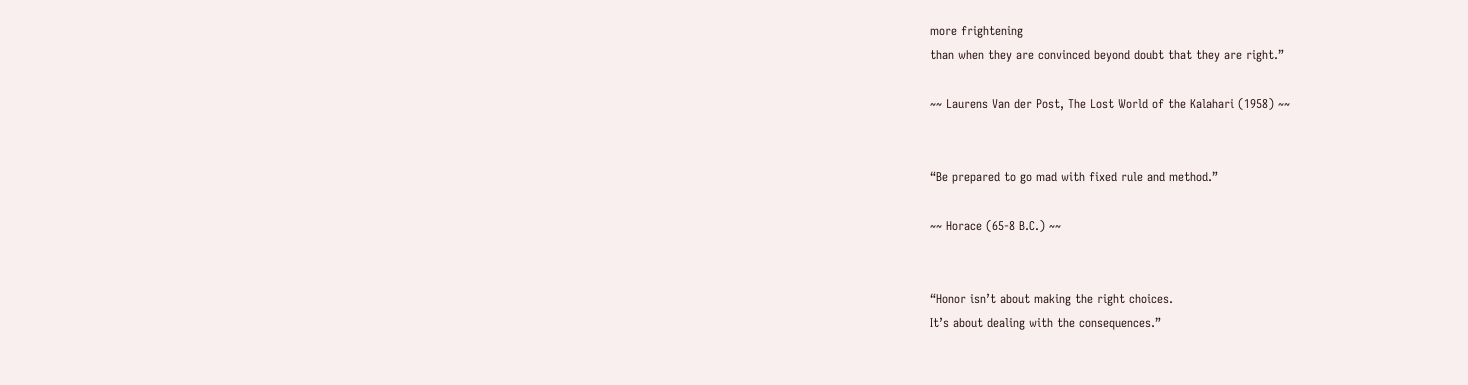more frightening
than when they are convinced beyond doubt that they are right.”

~~ Laurens Van der Post, The Lost World of the Kalahari (1958) ~~


“Be prepared to go mad with fixed rule and method.”

~~ Horace (65-8 B.C.) ~~


“Honor isn’t about making the right choices.
It’s about dealing with the consequences.”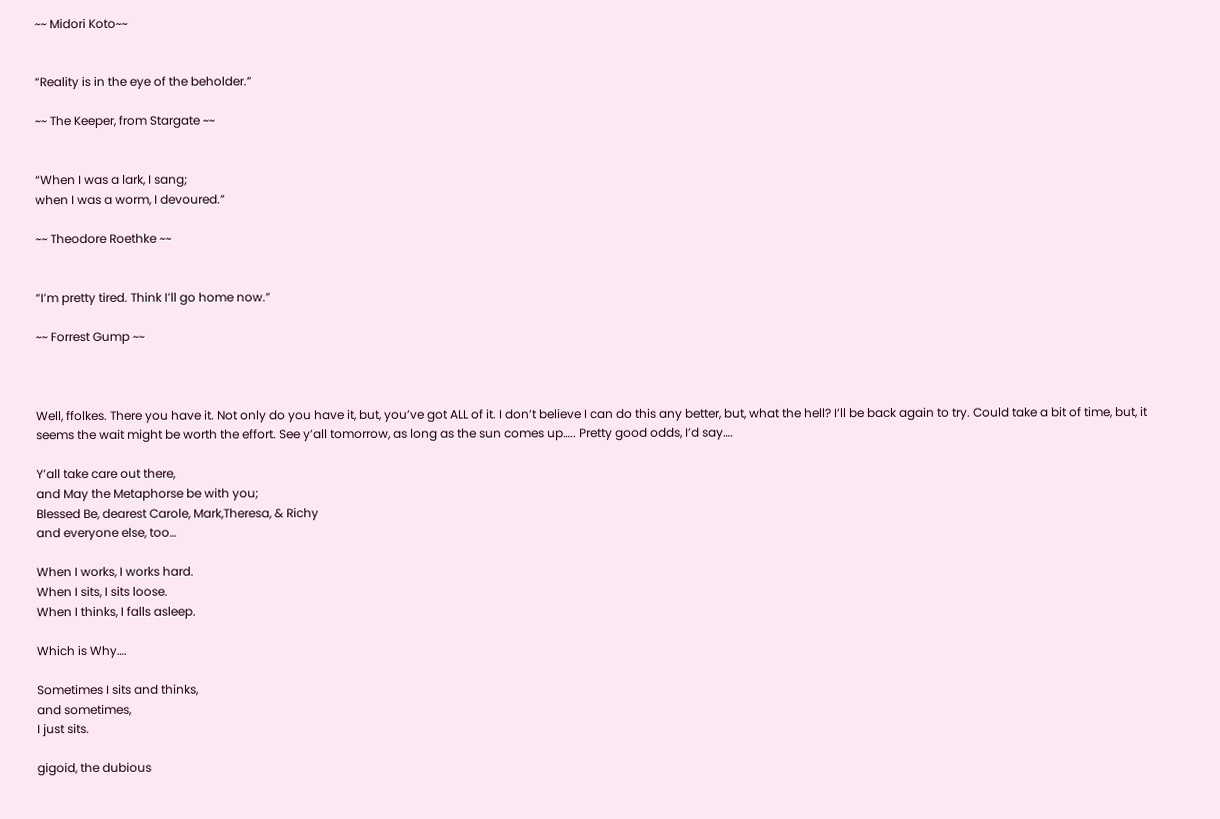~~ Midori Koto~~


“Reality is in the eye of the beholder.”

~~ The Keeper, from Stargate ~~


“When I was a lark, I sang;
when I was a worm, I devoured.”

~~ Theodore Roethke ~~


“I’m pretty tired. Think I’ll go home now.”

~~ Forrest Gump ~~



Well, ffolkes. There you have it. Not only do you have it, but, you’ve got ALL of it. I don’t believe I can do this any better, but, what the hell? I’ll be back again to try. Could take a bit of time, but, it seems the wait might be worth the effort. See y’all tomorrow, as long as the sun comes up….. Pretty good odds, I’d say….

Y’all take care out there,
and May the Metaphorse be with you;
Blessed Be, dearest Carole, Mark,Theresa, & Richy
and everyone else, too…

When I works, I works hard.
When I sits, I sits loose.
When I thinks, I falls asleep.

Which is Why….

Sometimes I sits and thinks,
and sometimes,
I just sits.

gigoid, the dubious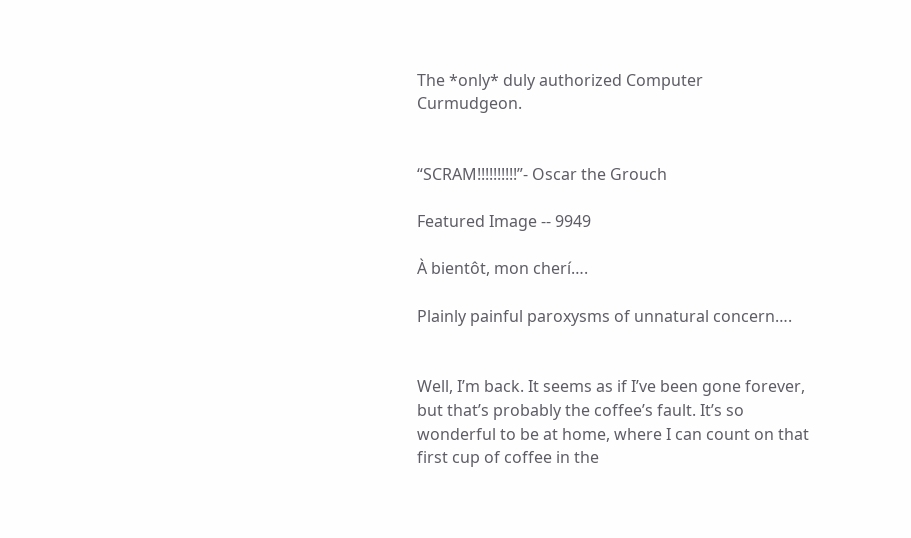The *only* duly authorized Computer Curmudgeon.


“SCRAM!!!!!!!!!!”- Oscar the Grouch

Featured Image -- 9949

À bientôt, mon cherí….

Plainly painful paroxysms of unnatural concern….


Well, I’m back. It seems as if I’ve been gone forever, but that’s probably the coffee’s fault. It’s so wonderful to be at home, where I can count on that first cup of coffee in the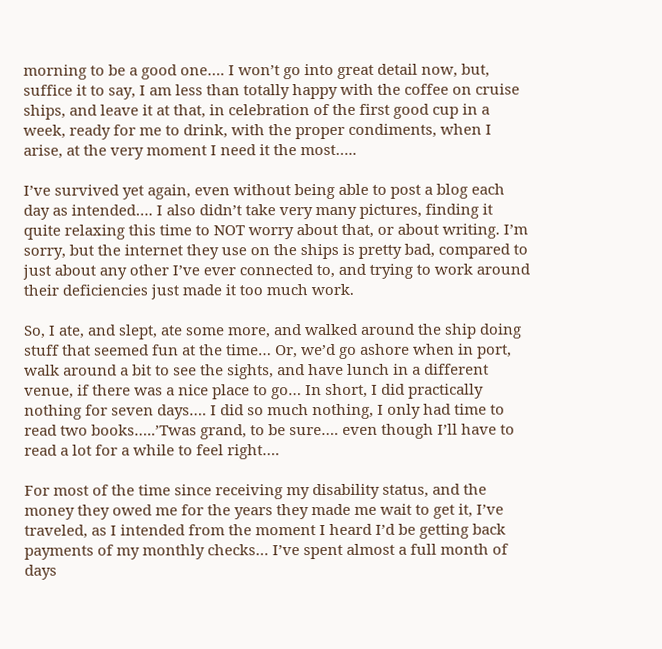morning to be a good one…. I won’t go into great detail now, but, suffice it to say, I am less than totally happy with the coffee on cruise ships, and leave it at that, in celebration of the first good cup in a week, ready for me to drink, with the proper condiments, when I arise, at the very moment I need it the most…..

I’ve survived yet again, even without being able to post a blog each day as intended…. I also didn’t take very many pictures, finding it quite relaxing this time to NOT worry about that, or about writing. I’m sorry, but the internet they use on the ships is pretty bad, compared to just about any other I’ve ever connected to, and trying to work around their deficiencies just made it too much work.

So, I ate, and slept, ate some more, and walked around the ship doing stuff that seemed fun at the time… Or, we’d go ashore when in port, walk around a bit to see the sights, and have lunch in a different venue, if there was a nice place to go… In short, I did practically nothing for seven days…. I did so much nothing, I only had time to read two books…..’Twas grand, to be sure…. even though I’ll have to read a lot for a while to feel right….

For most of the time since receiving my disability status, and the money they owed me for the years they made me wait to get it, I’ve traveled, as I intended from the moment I heard I’d be getting back payments of my monthly checks… I’ve spent almost a full month of days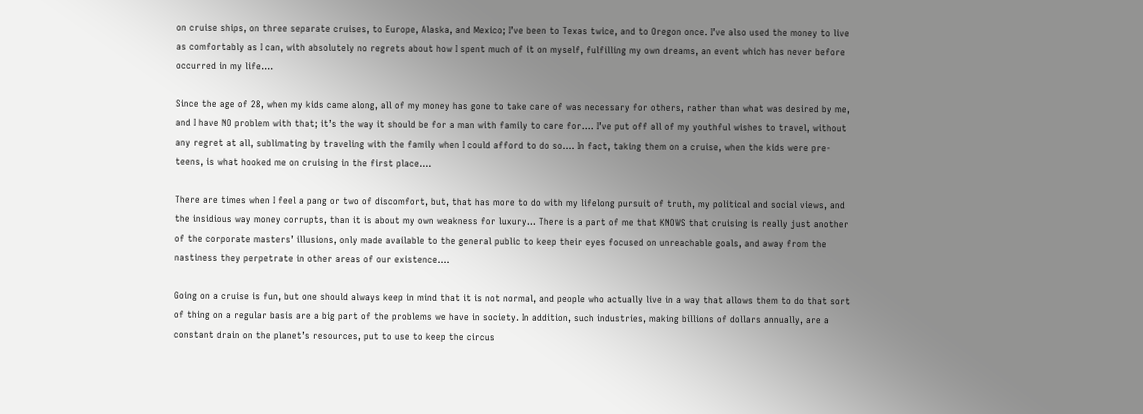on cruise ships, on three separate cruises, to Europe, Alaska, and Mexico; I’ve been to Texas twice, and to Oregon once. I’ve also used the money to live as comfortably as I can, with absolutely no regrets about how I spent much of it on myself, fulfilling my own dreams, an event which has never before occurred in my life….

Since the age of 28, when my kids came along, all of my money has gone to take care of was necessary for others, rather than what was desired by me, and I have NO problem with that; it’s the way it should be for a man with family to care for…. I’ve put off all of my youthful wishes to travel, without any regret at all, sublimating by traveling with the family when I could afford to do so…. In fact, taking them on a cruise, when the kids were pre-teens, is what hooked me on cruising in the first place….

There are times when I feel a pang or two of discomfort, but, that has more to do with my lifelong pursuit of truth, my political and social views, and the insidious way money corrupts, than it is about my own weakness for luxury… There is a part of me that KNOWS that cruising is really just another of the corporate masters’ illusions, only made available to the general public to keep their eyes focused on unreachable goals, and away from the nastiness they perpetrate in other areas of our existence….

Going on a cruise is fun, but one should always keep in mind that it is not normal, and people who actually live in a way that allows them to do that sort of thing on a regular basis are a big part of the problems we have in society. In addition, such industries, making billions of dollars annually, are a constant drain on the planet’s resources, put to use to keep the circus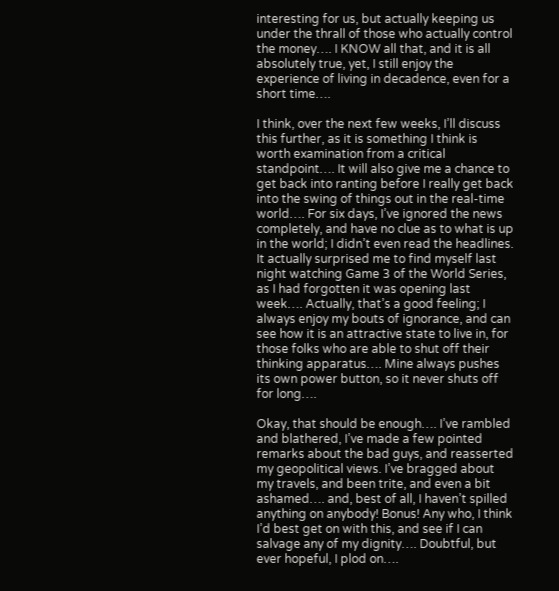interesting for us, but actually keeping us under the thrall of those who actually control the money…. I KNOW all that, and it is all absolutely true, yet, I still enjoy the experience of living in decadence, even for a short time….

I think, over the next few weeks, I’ll discuss this further, as it is something I think is worth examination from a critical standpoint…. It will also give me a chance to get back into ranting before I really get back into the swing of things out in the real-time world…. For six days, I’ve ignored the news completely, and have no clue as to what is up in the world; I didn’t even read the headlines. It actually surprised me to find myself last night watching Game 3 of the World Series, as I had forgotten it was opening last week…. Actually, that’s a good feeling; I always enjoy my bouts of ignorance, and can see how it is an attractive state to live in, for those folks who are able to shut off their thinking apparatus…. Mine always pushes its own power button, so it never shuts off for long….

Okay, that should be enough…. I’ve rambled and blathered, I’ve made a few pointed remarks about the bad guys, and reasserted my geopolitical views. I’ve bragged about my travels, and been trite, and even a bit ashamed…. and, best of all, I haven’t spilled anything on anybody! Bonus! Any who, I think I’d best get on with this, and see if I can salvage any of my dignity…. Doubtful, but ever hopeful, I plod on….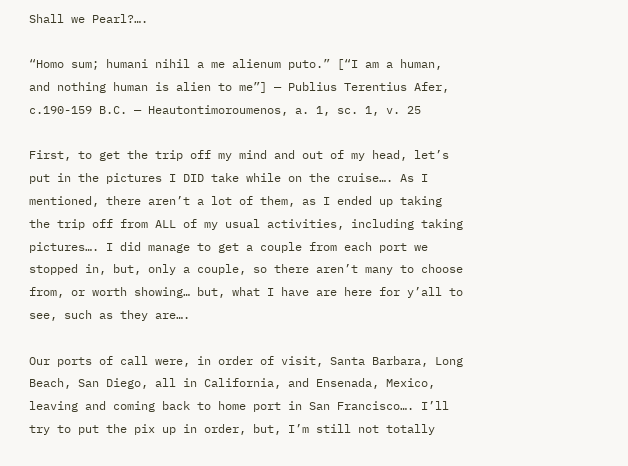Shall we Pearl?….

“Homo sum; humani nihil a me alienum puto.” [“I am a human, and nothing human is alien to me”] — Publius Terentius Afer, c.190-159 B.C. — Heautontimoroumenos, a. 1, sc. 1, v. 25

First, to get the trip off my mind and out of my head, let’s put in the pictures I DID take while on the cruise…. As I mentioned, there aren’t a lot of them, as I ended up taking the trip off from ALL of my usual activities, including taking pictures…. I did manage to get a couple from each port we stopped in, but, only a couple, so there aren’t many to choose from, or worth showing… but, what I have are here for y’all to see, such as they are….

Our ports of call were, in order of visit, Santa Barbara, Long Beach, San Diego, all in California, and Ensenada, Mexico, leaving and coming back to home port in San Francisco…. I’ll try to put the pix up in order, but, I’m still not totally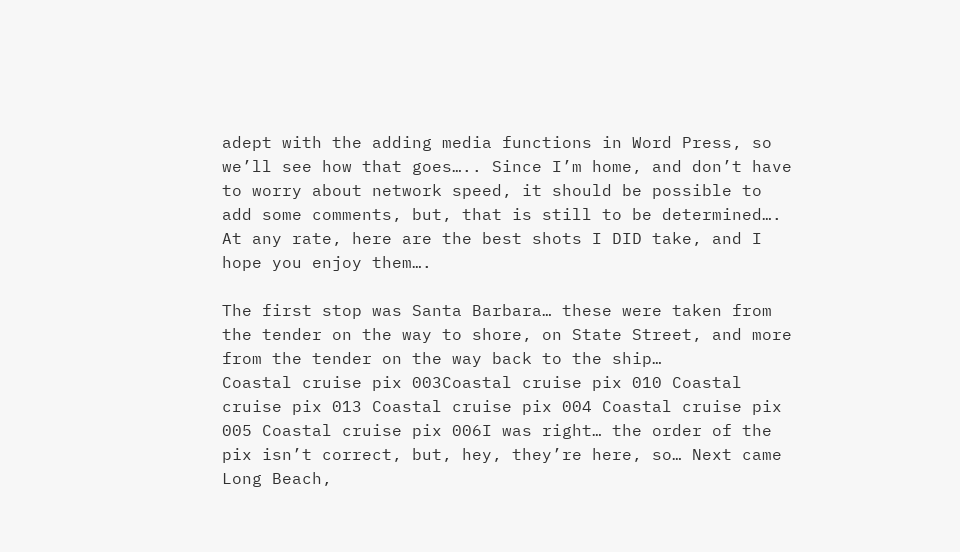adept with the adding media functions in Word Press, so we’ll see how that goes….. Since I’m home, and don’t have to worry about network speed, it should be possible to add some comments, but, that is still to be determined…. At any rate, here are the best shots I DID take, and I hope you enjoy them….

The first stop was Santa Barbara… these were taken from the tender on the way to shore, on State Street, and more from the tender on the way back to the ship…
Coastal cruise pix 003Coastal cruise pix 010 Coastal cruise pix 013 Coastal cruise pix 004 Coastal cruise pix 005 Coastal cruise pix 006I was right… the order of the pix isn’t correct, but, hey, they’re here, so… Next came Long Beach,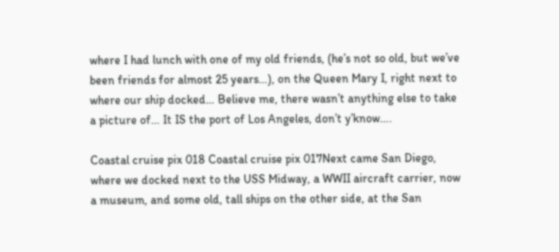where I had lunch with one of my old friends, (he’s not so old, but we’ve been friends for almost 25 years…), on the Queen Mary I, right next to where our ship docked… Believe me, there wasn’t anything else to take a picture of… It IS the port of Los Angeles, don’t y’know….

Coastal cruise pix 018 Coastal cruise pix 017Next came San Diego, where we docked next to the USS Midway, a WWII aircraft carrier, now a museum, and some old, tall ships on the other side, at the San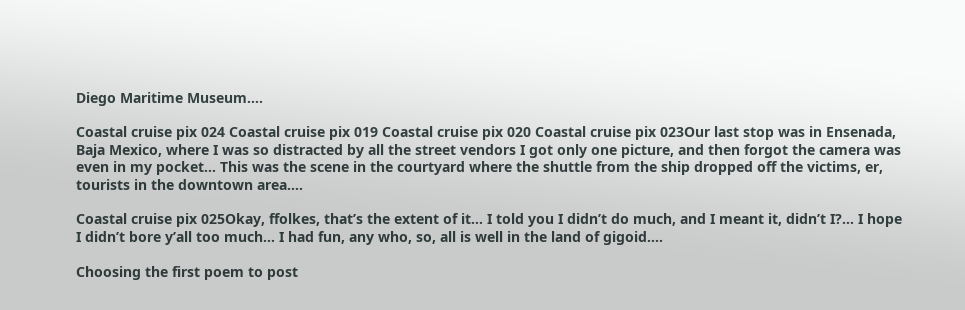Diego Maritime Museum….

Coastal cruise pix 024 Coastal cruise pix 019 Coastal cruise pix 020 Coastal cruise pix 023Our last stop was in Ensenada, Baja Mexico, where I was so distracted by all the street vendors I got only one picture, and then forgot the camera was even in my pocket… This was the scene in the courtyard where the shuttle from the ship dropped off the victims, er, tourists in the downtown area….

Coastal cruise pix 025Okay, ffolkes, that’s the extent of it… I told you I didn’t do much, and I meant it, didn’t I?… I hope I didn’t bore y’all too much… I had fun, any who, so, all is well in the land of gigoid….

Choosing the first poem to post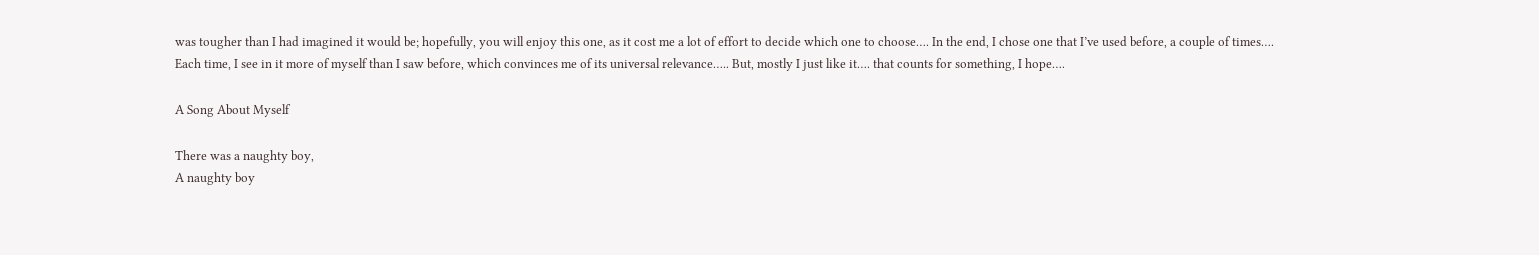was tougher than I had imagined it would be; hopefully, you will enjoy this one, as it cost me a lot of effort to decide which one to choose…. In the end, I chose one that I’ve used before, a couple of times…. Each time, I see in it more of myself than I saw before, which convinces me of its universal relevance….. But, mostly I just like it…. that counts for something, I hope….

A Song About Myself

There was a naughty boy,
A naughty boy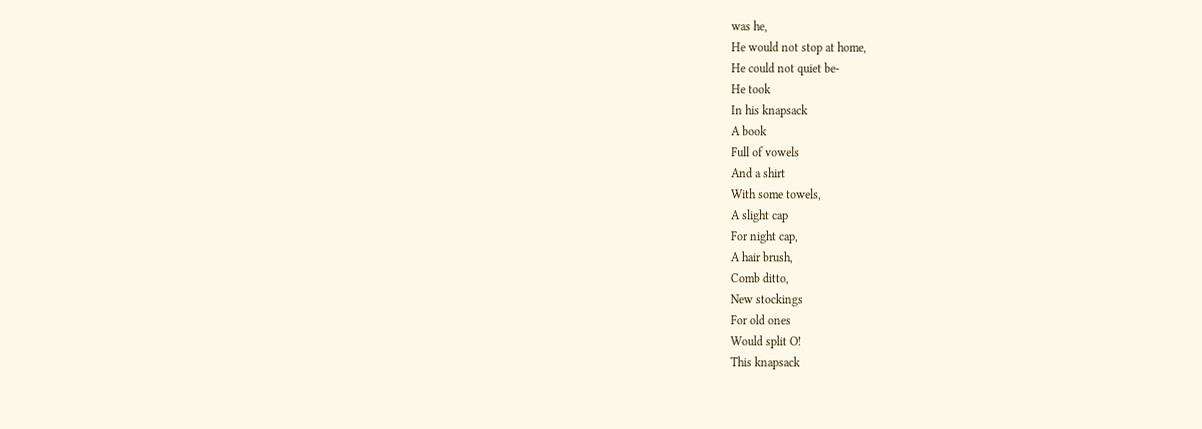was he,
He would not stop at home,
He could not quiet be-
He took
In his knapsack
A book
Full of vowels
And a shirt
With some towels,
A slight cap
For night cap,
A hair brush,
Comb ditto,
New stockings
For old ones
Would split O!
This knapsack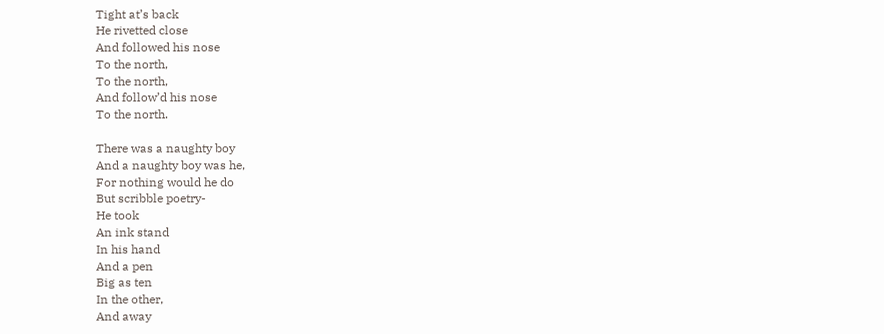Tight at’s back
He rivetted close
And followed his nose
To the north,
To the north,
And follow’d his nose
To the north.

There was a naughty boy
And a naughty boy was he,
For nothing would he do
But scribble poetry-
He took
An ink stand
In his hand
And a pen
Big as ten
In the other,
And away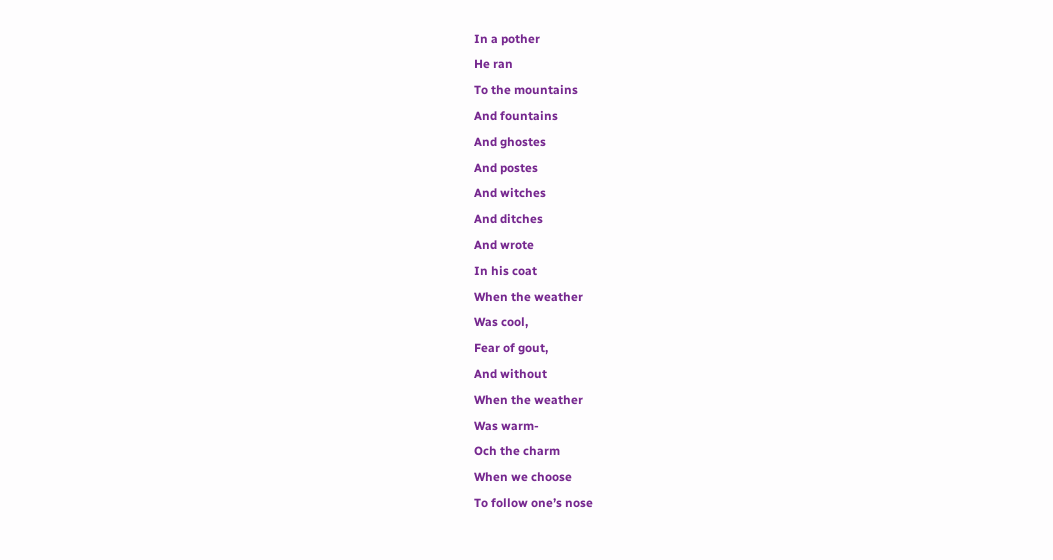In a pother
He ran
To the mountains
And fountains
And ghostes
And postes
And witches
And ditches
And wrote
In his coat
When the weather
Was cool,
Fear of gout,
And without
When the weather
Was warm-
Och the charm
When we choose
To follow one’s nose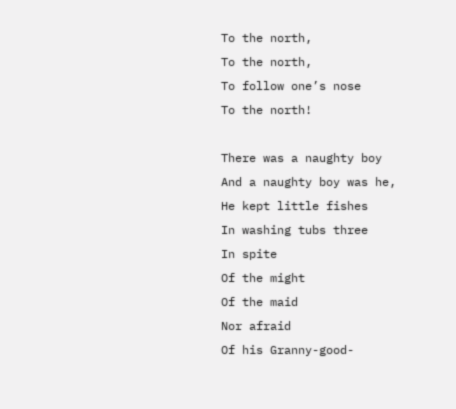To the north,
To the north,
To follow one’s nose
To the north!

There was a naughty boy
And a naughty boy was he,
He kept little fishes
In washing tubs three
In spite
Of the might
Of the maid
Nor afraid
Of his Granny-good-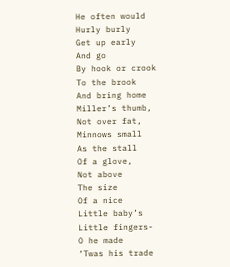He often would
Hurly burly
Get up early
And go
By hook or crook
To the brook
And bring home
Miller’s thumb,
Not over fat,
Minnows small
As the stall
Of a glove,
Not above
The size
Of a nice
Little baby’s
Little fingers-
O he made
‘Twas his trade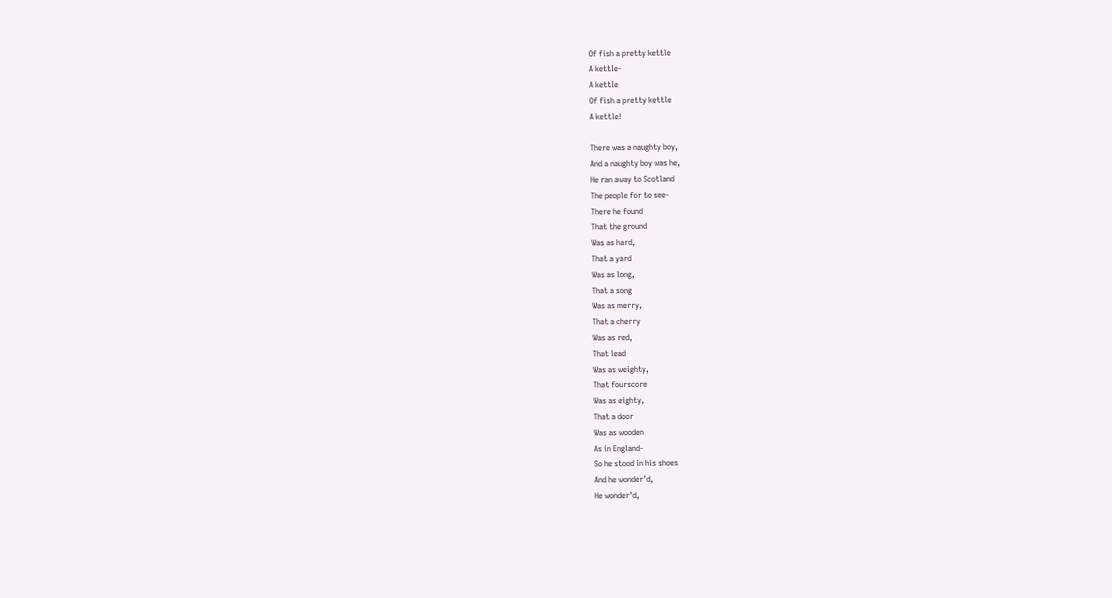Of fish a pretty kettle
A kettle-
A kettle
Of fish a pretty kettle
A kettle!

There was a naughty boy,
And a naughty boy was he,
He ran away to Scotland
The people for to see-
There he found
That the ground
Was as hard,
That a yard
Was as long,
That a song
Was as merry,
That a cherry
Was as red,
That lead
Was as weighty,
That fourscore
Was as eighty,
That a door
Was as wooden
As in England-
So he stood in his shoes
And he wonder’d,
He wonder’d,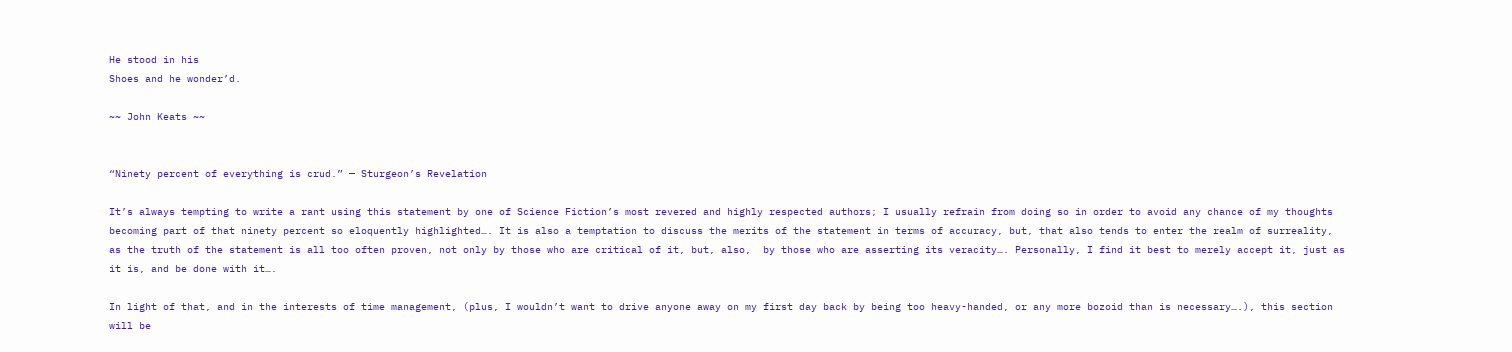He stood in his
Shoes and he wonder’d.

~~ John Keats ~~


“Ninety percent of everything is crud.” — Sturgeon’s Revelation

It’s always tempting to write a rant using this statement by one of Science Fiction’s most revered and highly respected authors; I usually refrain from doing so in order to avoid any chance of my thoughts becoming part of that ninety percent so eloquently highlighted…. It is also a temptation to discuss the merits of the statement in terms of accuracy, but, that also tends to enter the realm of surreality, as the truth of the statement is all too often proven, not only by those who are critical of it, but, also,  by those who are asserting its veracity…. Personally, I find it best to merely accept it, just as it is, and be done with it….

In light of that, and in the interests of time management, (plus, I wouldn’t want to drive anyone away on my first day back by being too heavy-handed, or any more bozoid than is necessary….), this section will be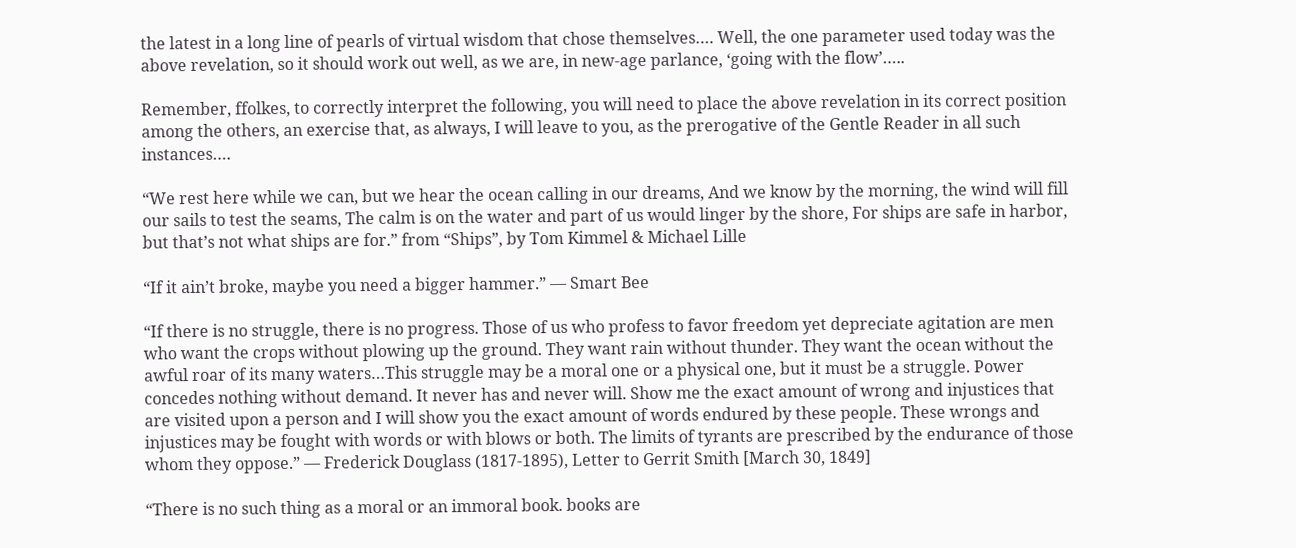the latest in a long line of pearls of virtual wisdom that chose themselves…. Well, the one parameter used today was the above revelation, so it should work out well, as we are, in new-age parlance, ‘going with the flow’…..

Remember, ffolkes, to correctly interpret the following, you will need to place the above revelation in its correct position among the others, an exercise that, as always, I will leave to you, as the prerogative of the Gentle Reader in all such instances….

“We rest here while we can, but we hear the ocean calling in our dreams, And we know by the morning, the wind will fill our sails to test the seams, The calm is on the water and part of us would linger by the shore, For ships are safe in harbor, but that’s not what ships are for.” from “Ships”, by Tom Kimmel & Michael Lille

“If it ain’t broke, maybe you need a bigger hammer.” — Smart Bee

“If there is no struggle, there is no progress. Those of us who profess to favor freedom yet depreciate agitation are men who want the crops without plowing up the ground. They want rain without thunder. They want the ocean without the awful roar of its many waters…This struggle may be a moral one or a physical one, but it must be a struggle. Power concedes nothing without demand. It never has and never will. Show me the exact amount of wrong and injustices that are visited upon a person and I will show you the exact amount of words endured by these people. These wrongs and injustices may be fought with words or with blows or both. The limits of tyrants are prescribed by the endurance of those whom they oppose.” — Frederick Douglass (1817-1895), Letter to Gerrit Smith [March 30, 1849]

“There is no such thing as a moral or an immoral book. books are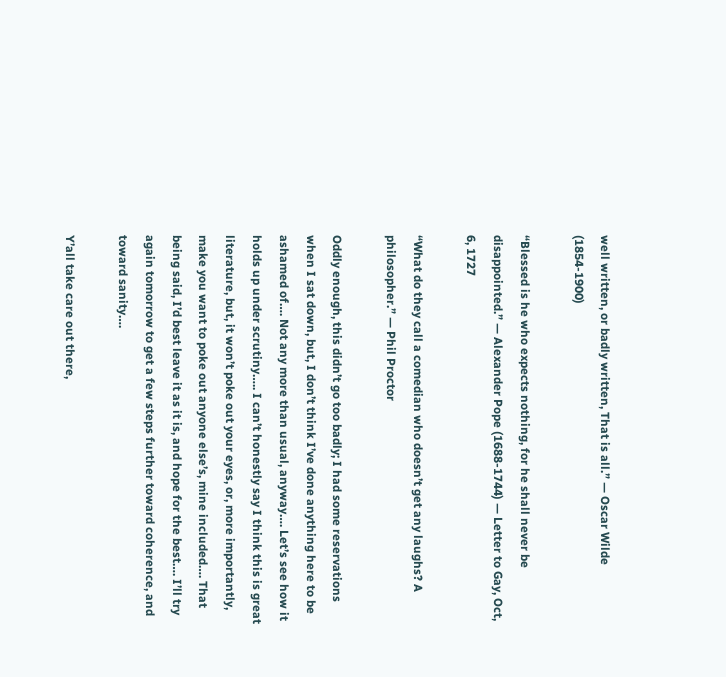well written, or badly written, That is all.” — Oscar Wilde (1854-1900)

“Blessed is he who expects nothing, for he shall never be disappointed.” — Alexander Pope (1688-1744) — Letter to Gay, Oct, 6, 1727

“What do they call a comedian who doesn’t get any laughs? A philosopher.” — Phil Proctor

Oddly enough, this didn’t go too badly; I had some reservations when I sat down, but, I don’t think I’ve done anything here to be ashamed of…. Not any more than usual, anyway…. Let’s see how it holds up under scrutiny….. I can’t honestly say I think this is great literature, but, it won’t poke out your eyes, or, more importantly, make you want to poke out anyone else’s, mine included…. That being said, I’d best leave it as it is, and hope for the best…. I’ll try again tomorrow to get a few steps further toward coherence, and toward sanity….

Y’all take care out there,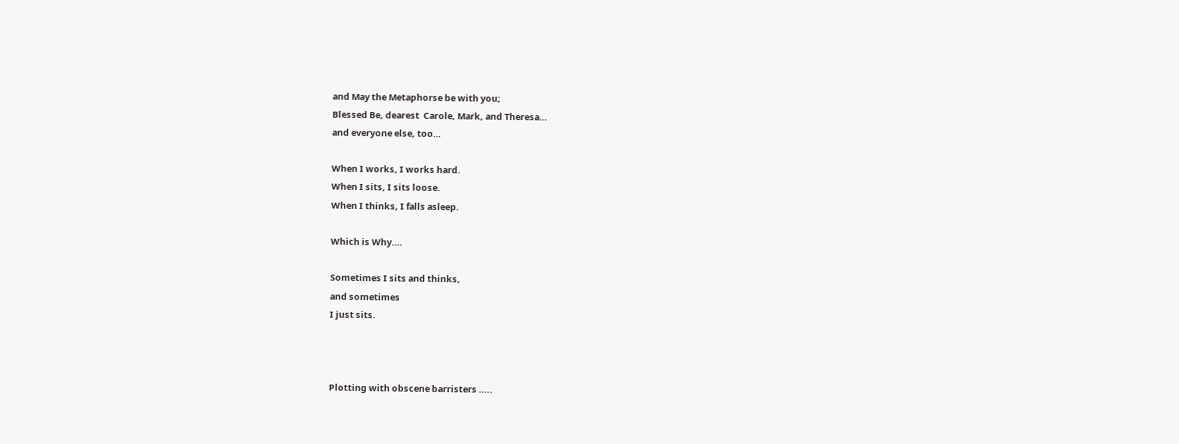and May the Metaphorse be with you;
Blessed Be, dearest  Carole, Mark, and Theresa…
and everyone else, too…

When I works, I works hard.
When I sits, I sits loose.
When I thinks, I falls asleep.

Which is Why….

Sometimes I sits and thinks,
and sometimes
I just sits.



Plotting with obscene barristers …..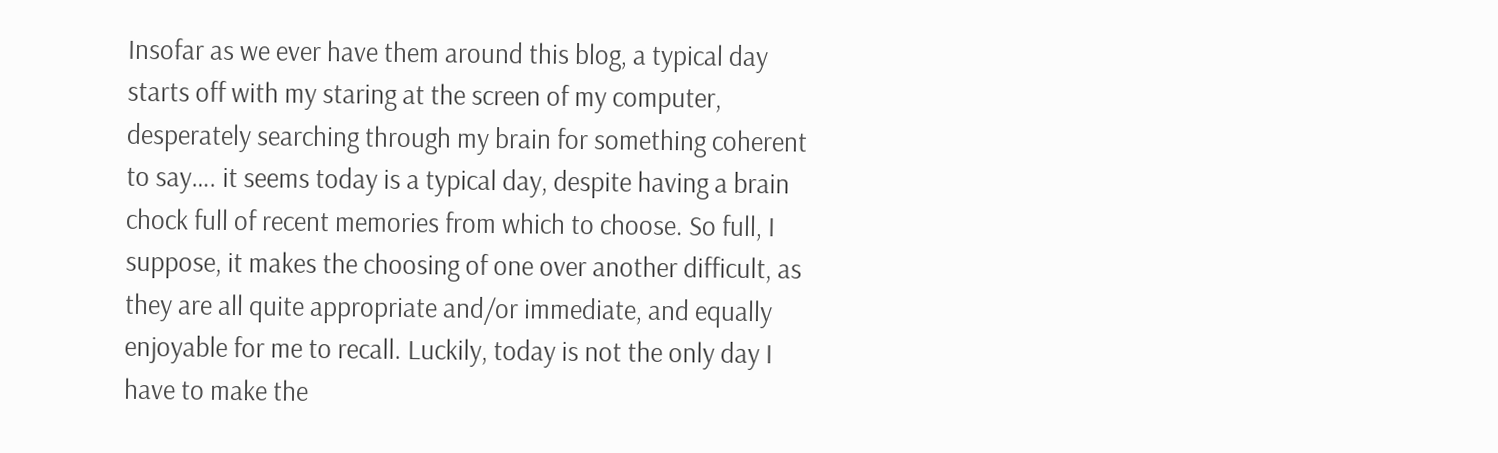Insofar as we ever have them around this blog, a typical day starts off with my staring at the screen of my computer, desperately searching through my brain for something coherent to say…. it seems today is a typical day, despite having a brain chock full of recent memories from which to choose. So full, I suppose, it makes the choosing of one over another difficult, as they are all quite appropriate and/or immediate, and equally enjoyable for me to recall. Luckily, today is not the only day I have to make the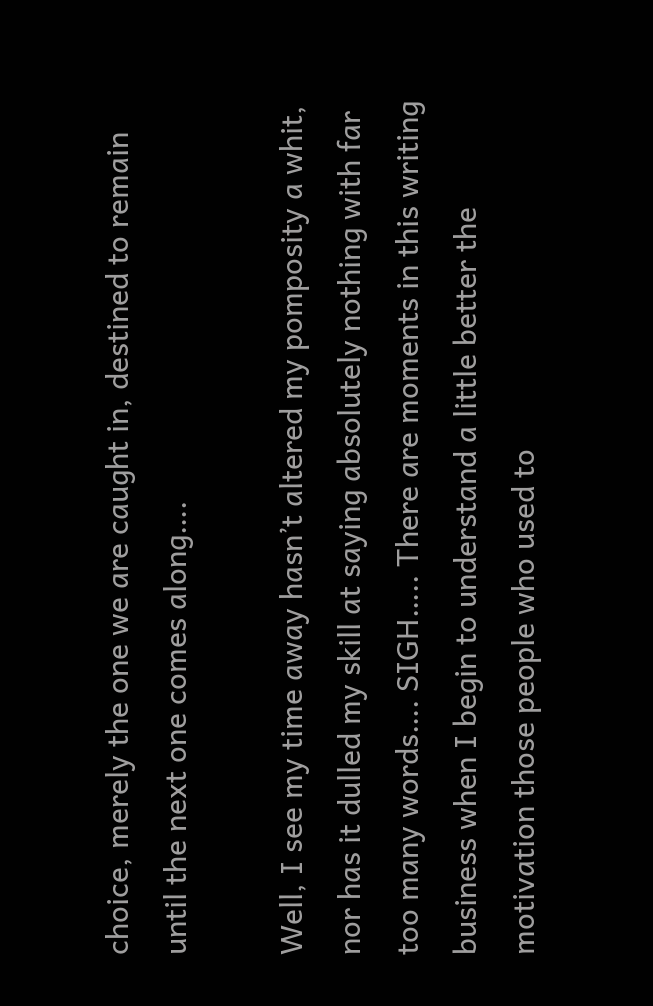choice, merely the one we are caught in, destined to remain until the next one comes along….

Well, I see my time away hasn’t altered my pomposity a whit, nor has it dulled my skill at saying absolutely nothing with far too many words…. SIGH….. There are moments in this writing business when I begin to understand a little better the motivation those people who used to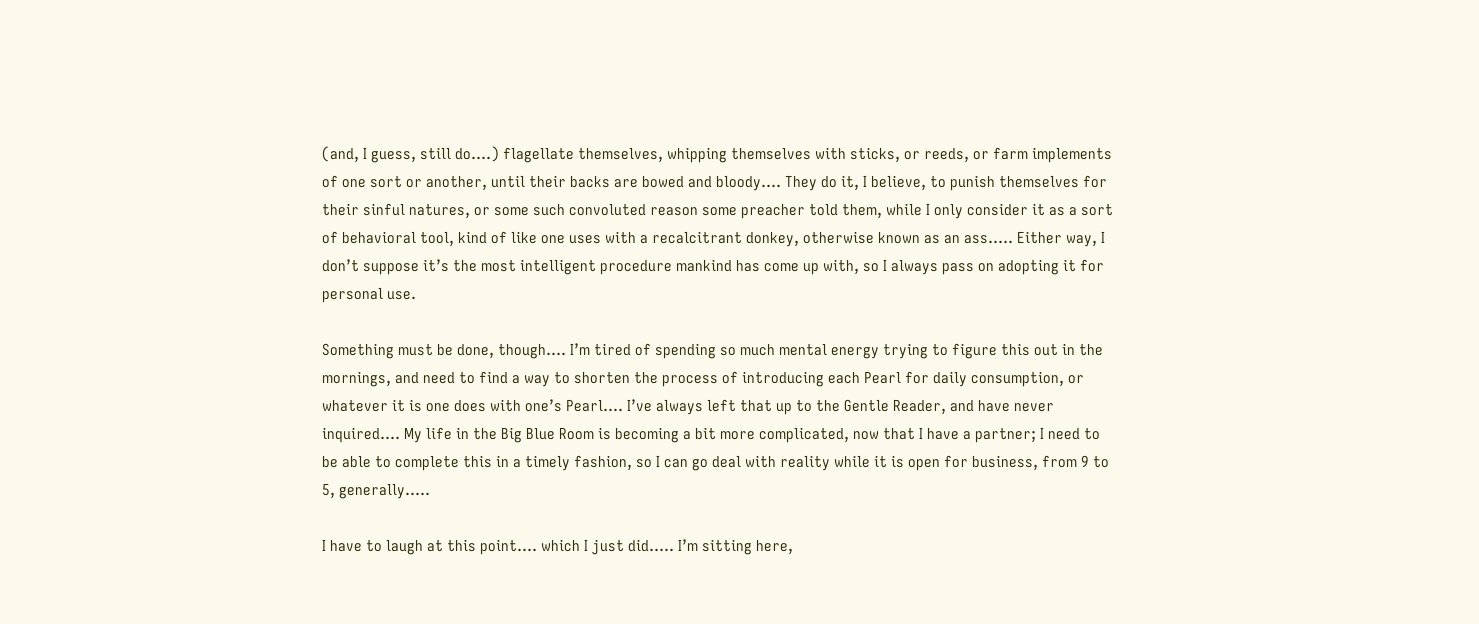(and, I guess, still do….) flagellate themselves, whipping themselves with sticks, or reeds, or farm implements of one sort or another, until their backs are bowed and bloody…. They do it, I believe, to punish themselves for their sinful natures, or some such convoluted reason some preacher told them, while I only consider it as a sort of behavioral tool, kind of like one uses with a recalcitrant donkey, otherwise known as an ass….. Either way, I don’t suppose it’s the most intelligent procedure mankind has come up with, so I always pass on adopting it for personal use.

Something must be done, though…. I’m tired of spending so much mental energy trying to figure this out in the mornings, and need to find a way to shorten the process of introducing each Pearl for daily consumption, or whatever it is one does with one’s Pearl…. I’ve always left that up to the Gentle Reader, and have never inquired…. My life in the Big Blue Room is becoming a bit more complicated, now that I have a partner; I need to be able to complete this in a timely fashion, so I can go deal with reality while it is open for business, from 9 to 5, generally…..

I have to laugh at this point…. which I just did….. I’m sitting here,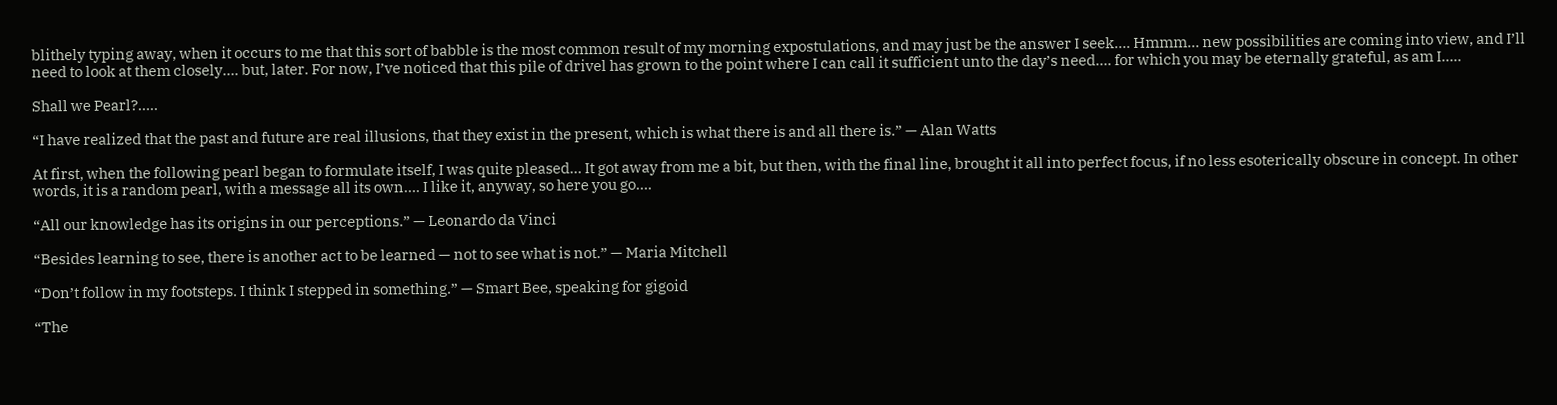blithely typing away, when it occurs to me that this sort of babble is the most common result of my morning expostulations, and may just be the answer I seek…. Hmmm… new possibilities are coming into view, and I’ll need to look at them closely…. but, later. For now, I’ve noticed that this pile of drivel has grown to the point where I can call it sufficient unto the day’s need…. for which you may be eternally grateful, as am I…..

Shall we Pearl?…..

“I have realized that the past and future are real illusions, that they exist in the present, which is what there is and all there is.” — Alan Watts

At first, when the following pearl began to formulate itself, I was quite pleased… It got away from me a bit, but then, with the final line, brought it all into perfect focus, if no less esoterically obscure in concept. In other words, it is a random pearl, with a message all its own…. I like it, anyway, so here you go….

“All our knowledge has its origins in our perceptions.” — Leonardo da Vinci

“Besides learning to see, there is another act to be learned — not to see what is not.” — Maria Mitchell

“Don’t follow in my footsteps. I think I stepped in something.” — Smart Bee, speaking for gigoid

“The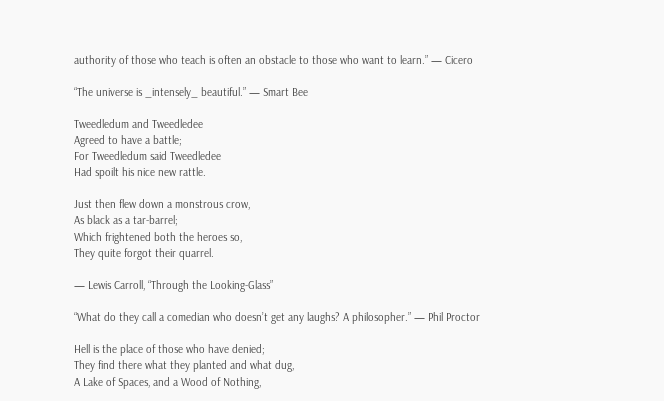authority of those who teach is often an obstacle to those who want to learn.” — Cicero

“The universe is _intensely_ beautiful.” — Smart Bee

Tweedledum and Tweedledee
Agreed to have a battle;
For Tweedledum said Tweedledee
Had spoilt his nice new rattle.

Just then flew down a monstrous crow,
As black as a tar-barrel;
Which frightened both the heroes so,
They quite forgot their quarrel.

— Lewis Carroll, “Through the Looking-Glass”

“What do they call a comedian who doesn’t get any laughs? A philosopher.” — Phil Proctor

Hell is the place of those who have denied;
They find there what they planted and what dug,
A Lake of Spaces, and a Wood of Nothing,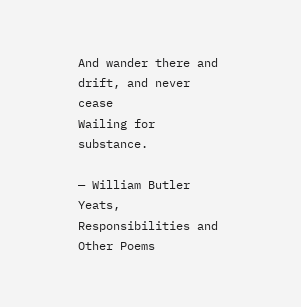And wander there and drift, and never cease
Wailing for substance.

— William Butler Yeats, Responsibilities and Other Poems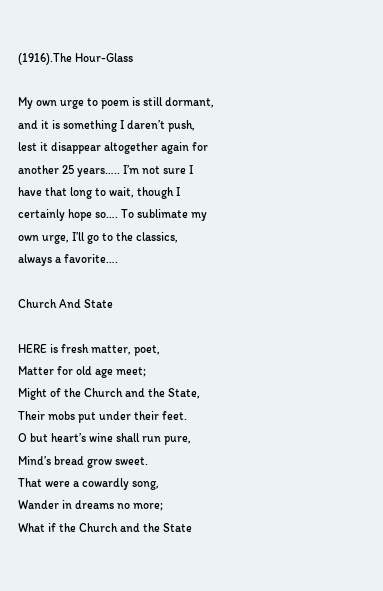(1916).The Hour-Glass

My own urge to poem is still dormant, and it is something I daren’t push, lest it disappear altogether again for another 25 years….. I’m not sure I have that long to wait, though I certainly hope so…. To sublimate my own urge, I’ll go to the classics, always a favorite….

Church And State

HERE is fresh matter, poet,
Matter for old age meet;
Might of the Church and the State,
Their mobs put under their feet.
O but heart’s wine shall run pure,
Mind’s bread grow sweet.
That were a cowardly song,
Wander in dreams no more;
What if the Church and the State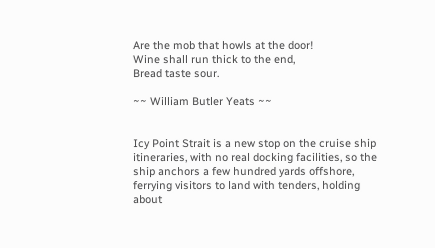Are the mob that howls at the door!
Wine shall run thick to the end,
Bread taste sour.

~~ William Butler Yeats ~~


Icy Point Strait is a new stop on the cruise ship itineraries, with no real docking facilities, so the ship anchors a few hundred yards offshore, ferrying visitors to land with tenders, holding about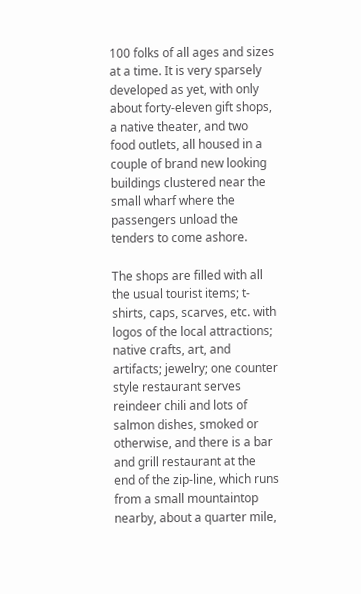100 folks of all ages and sizes at a time. It is very sparsely developed as yet, with only about forty-eleven gift shops, a native theater, and two food outlets, all housed in a couple of brand new looking buildings clustered near the small wharf where the passengers unload the tenders to come ashore.

The shops are filled with all the usual tourist items; t-shirts, caps, scarves, etc. with logos of the local attractions; native crafts, art, and artifacts; jewelry; one counter style restaurant serves reindeer chili and lots of salmon dishes, smoked or otherwise, and there is a bar and grill restaurant at the end of the zip-line, which runs from a small mountaintop nearby, about a quarter mile,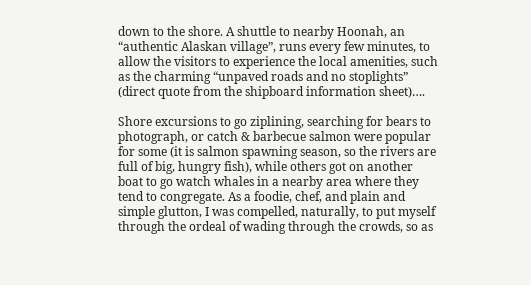down to the shore. A shuttle to nearby Hoonah, an “authentic Alaskan village”, runs every few minutes, to allow the visitors to experience the local amenities, such as the charming “unpaved roads and no stoplights” (direct quote from the shipboard information sheet)….

Shore excursions to go ziplining, searching for bears to photograph, or catch & barbecue salmon were popular for some (it is salmon spawning season, so the rivers are full of big, hungry fish), while others got on another boat to go watch whales in a nearby area where they tend to congregate. As a foodie, chef, and plain and simple glutton, I was compelled, naturally, to put myself through the ordeal of wading through the crowds, so as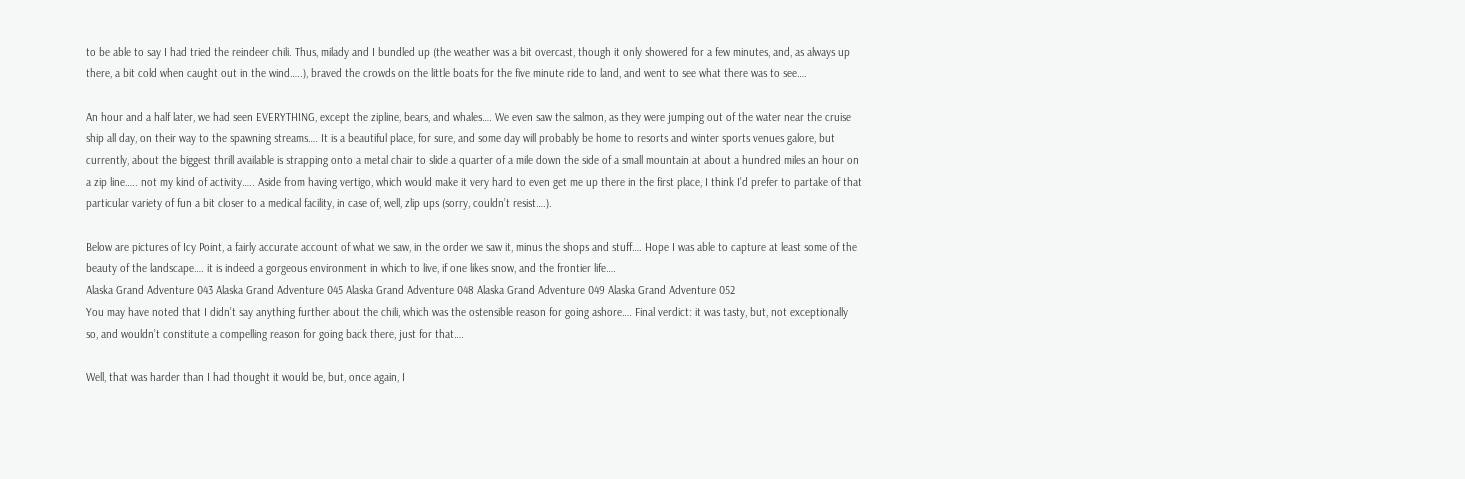to be able to say I had tried the reindeer chili. Thus, milady and I bundled up (the weather was a bit overcast, though it only showered for a few minutes, and, as always up there, a bit cold when caught out in the wind…..), braved the crowds on the little boats for the five minute ride to land, and went to see what there was to see….

An hour and a half later, we had seen EVERYTHING, except the zipline, bears, and whales…. We even saw the salmon, as they were jumping out of the water near the cruise ship all day, on their way to the spawning streams…. It is a beautiful place, for sure, and some day will probably be home to resorts and winter sports venues galore, but currently, about the biggest thrill available is strapping onto a metal chair to slide a quarter of a mile down the side of a small mountain at about a hundred miles an hour on a zip line….. not my kind of activity….. Aside from having vertigo, which would make it very hard to even get me up there in the first place, I think I’d prefer to partake of that particular variety of fun a bit closer to a medical facility, in case of, well, zlip ups (sorry, couldn’t resist….).

Below are pictures of Icy Point, a fairly accurate account of what we saw, in the order we saw it, minus the shops and stuff…. Hope I was able to capture at least some of the beauty of the landscape…. it is indeed a gorgeous environment in which to live, if one likes snow, and the frontier life….
Alaska Grand Adventure 043 Alaska Grand Adventure 045 Alaska Grand Adventure 048 Alaska Grand Adventure 049 Alaska Grand Adventure 052
You may have noted that I didn’t say anything further about the chili, which was the ostensible reason for going ashore…. Final verdict: it was tasty, but, not exceptionally so, and wouldn’t constitute a compelling reason for going back there, just for that….

Well, that was harder than I had thought it would be, but, once again, I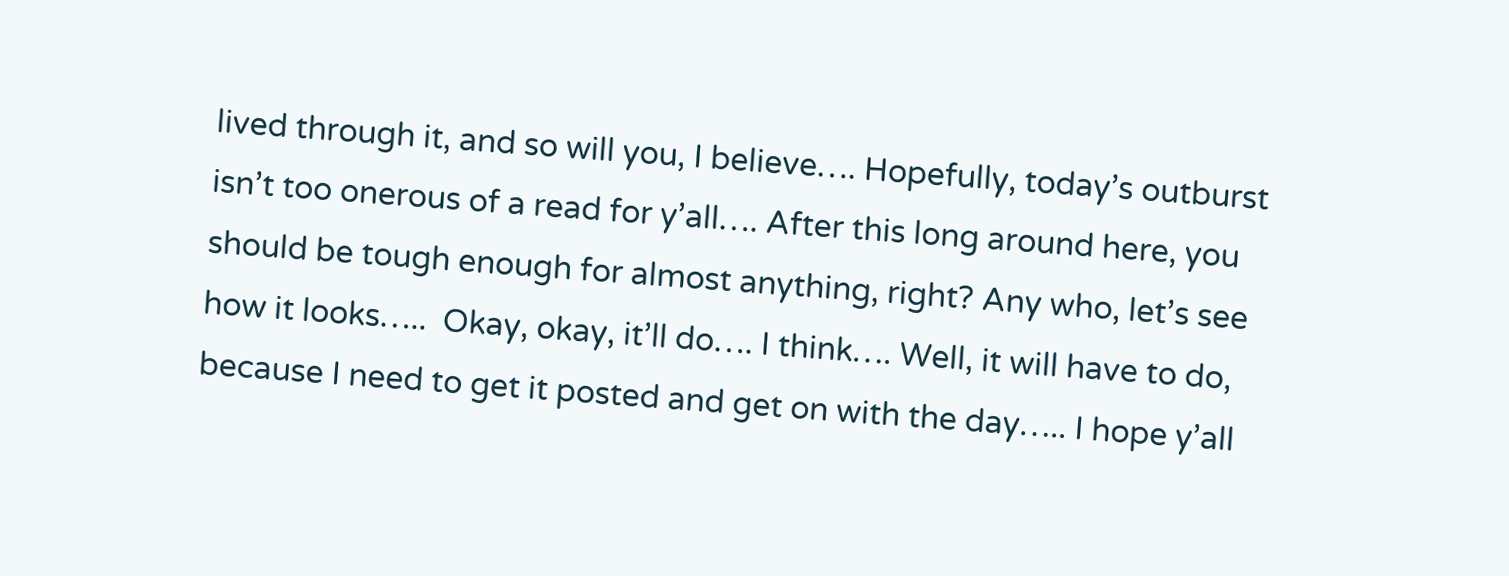lived through it, and so will you, I believe…. Hopefully, today’s outburst  isn’t too onerous of a read for y’all…. After this long around here, you should be tough enough for almost anything, right? Any who, let’s see how it looks…..  Okay, okay, it’ll do…. I think…. Well, it will have to do, because I need to get it posted and get on with the day….. I hope y’all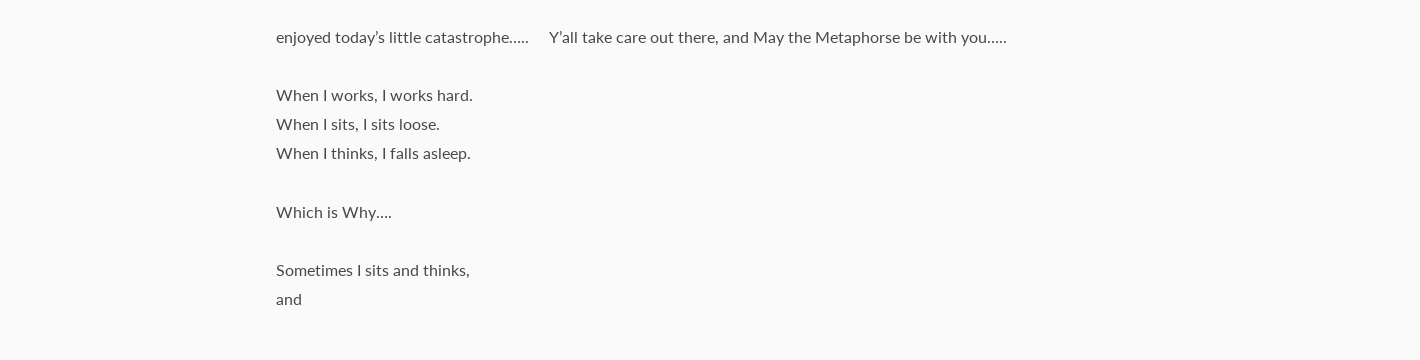enjoyed today’s little catastrophe…..     Y’all take care out there, and May the Metaphorse be with you…..

When I works, I works hard.
When I sits, I sits loose.
When I thinks, I falls asleep.

Which is Why….

Sometimes I sits and thinks,
and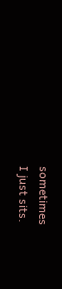sometimes
I just sits.